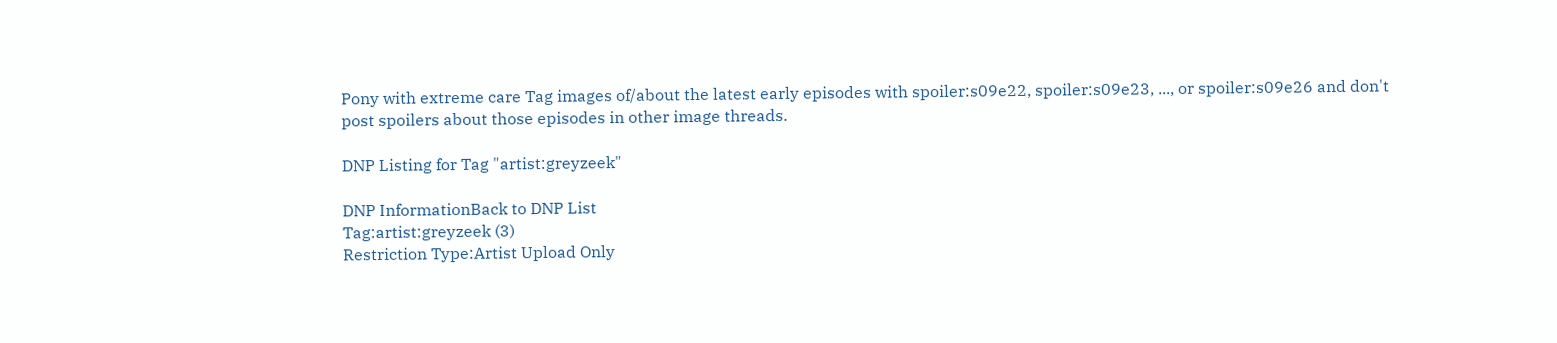Pony with extreme care Tag images of/about the latest early episodes with spoiler:s09e22, spoiler:s09e23, ..., or spoiler:s09e26 and don't post spoilers about those episodes in other image threads.

DNP Listing for Tag "artist:greyzeek"

DNP InformationBack to DNP List
Tag:artist:greyzeek (3)
Restriction Type:Artist Upload Only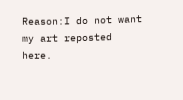Reason:I do not want my art reposted here.